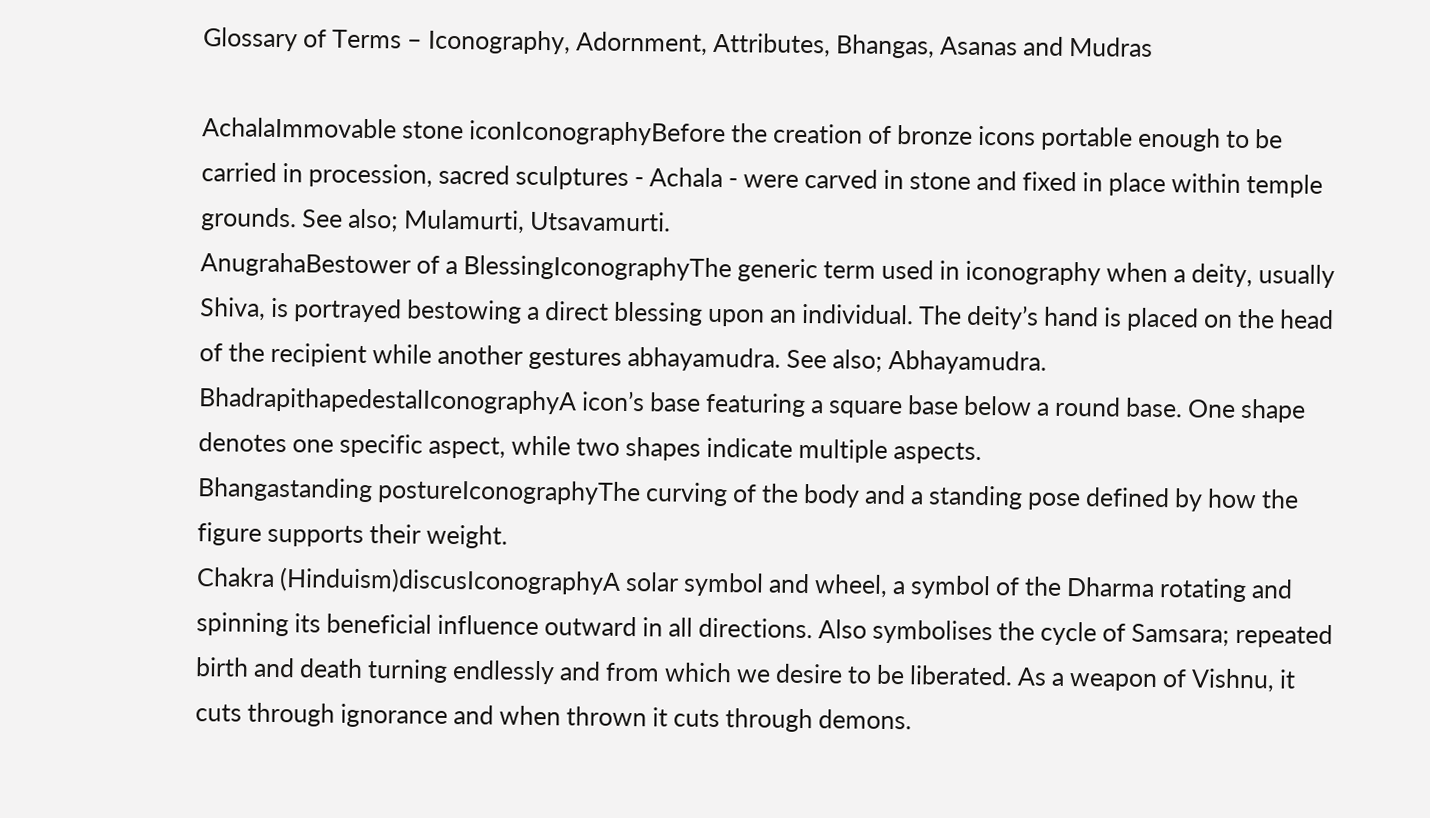Glossary of Terms – Iconography, Adornment, Attributes, Bhangas, Asanas and Mudras

AchalaImmovable stone iconIconographyBefore the creation of bronze icons portable enough to be carried in procession, sacred sculptures - Achala - were carved in stone and fixed in place within temple grounds. See also; Mulamurti, Utsavamurti.
AnugrahaBestower of a BlessingIconographyThe generic term used in iconography when a deity, usually Shiva, is portrayed bestowing a direct blessing upon an individual. The deity’s hand is placed on the head of the recipient while another gestures abhayamudra. See also; Abhayamudra.
BhadrapithapedestalIconographyA icon’s base featuring a square base below a round base. One shape denotes one specific aspect, while two shapes indicate multiple aspects.
Bhangastanding postureIconographyThe curving of the body and a standing pose defined by how the figure supports their weight.
Chakra (Hinduism)discusIconographyA solar symbol and wheel, a symbol of the Dharma rotating and spinning its beneficial influence outward in all directions. Also symbolises the cycle of Samsara; repeated birth and death turning endlessly and from which we desire to be liberated. As a weapon of Vishnu, it cuts through ignorance and when thrown it cuts through demons.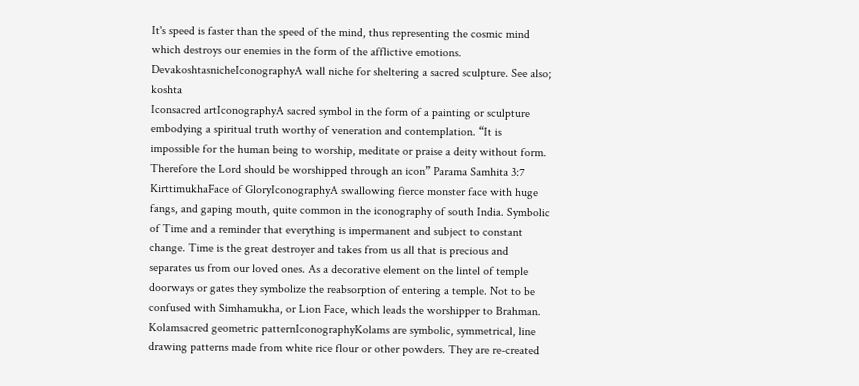It's speed is faster than the speed of the mind, thus representing the cosmic mind which destroys our enemies in the form of the afflictive emotions.
DevakoshtasnicheIconographyA wall niche for sheltering a sacred sculpture. See also; koshta
Iconsacred artIconographyA sacred symbol in the form of a painting or sculpture embodying a spiritual truth worthy of veneration and contemplation. “It is impossible for the human being to worship, meditate or praise a deity without form. Therefore the Lord should be worshipped through an icon” Parama Samhita 3:7
KirttimukhaFace of GloryIconographyA swallowing fierce monster face with huge fangs, and gaping mouth, quite common in the iconography of south India. Symbolic of Time and a reminder that everything is impermanent and subject to constant change. Time is the great destroyer and takes from us all that is precious and separates us from our loved ones. As a decorative element on the lintel of temple doorways or gates they symbolize the reabsorption of entering a temple. Not to be confused with Simhamukha, or Lion Face, which leads the worshipper to Brahman.
Kolamsacred geometric patternIconographyKolams are symbolic, symmetrical, line drawing patterns made from white rice flour or other powders. They are re-created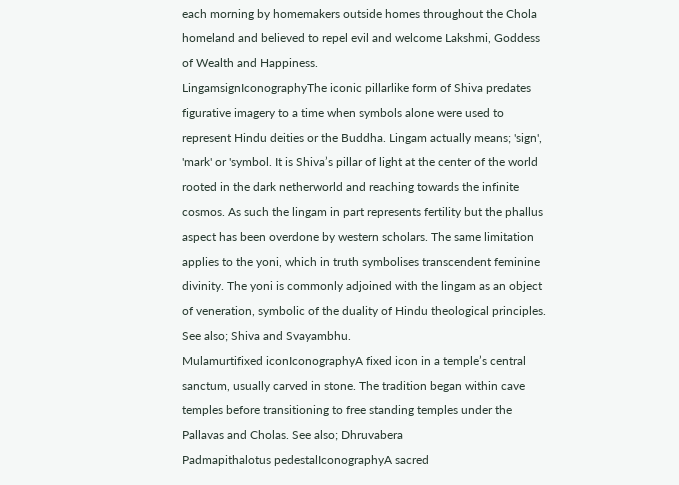each morning by homemakers outside homes throughout the Chola homeland and believed to repel evil and welcome Lakshmi, Goddess of Wealth and Happiness.
LingamsignIconographyThe iconic pillarlike form of Shiva predates figurative imagery to a time when symbols alone were used to represent Hindu deities or the Buddha. Lingam actually means; 'sign', 'mark' or 'symbol. It is Shiva’s pillar of light at the center of the world rooted in the dark netherworld and reaching towards the infinite cosmos. As such the lingam in part represents fertility but the phallus aspect has been overdone by western scholars. The same limitation applies to the yoni, which in truth symbolises transcendent feminine divinity. The yoni is commonly adjoined with the lingam as an object of veneration, symbolic of the duality of Hindu theological principles. See also; Shiva and Svayambhu.
Mulamurtifixed iconIconographyA fixed icon in a temple’s central sanctum, usually carved in stone. The tradition began within cave temples before transitioning to free standing temples under the Pallavas and Cholas. See also; Dhruvabera
Padmapithalotus pedestalIconographyA sacred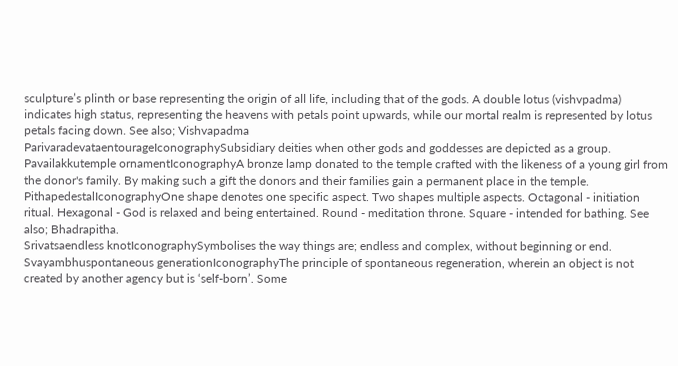sculpture’s plinth or base representing the origin of all life, including that of the gods. A double lotus (vishvpadma) indicates high status, representing the heavens with petals point upwards, while our mortal realm is represented by lotus petals facing down. See also; Vishvapadma
ParivaradevataentourageIconographySubsidiary deities when other gods and goddesses are depicted as a group.
Pavailakkutemple ornamentIconographyA bronze lamp donated to the temple crafted with the likeness of a young girl from the donor's family. By making such a gift the donors and their families gain a permanent place in the temple.
PithapedestalIconographyOne shape denotes one specific aspect. Two shapes multiple aspects. Octagonal - initiation ritual. Hexagonal - God is relaxed and being entertained. Round - meditation throne. Square - intended for bathing. See also; Bhadrapitha.
Srivatsaendless knotIconographySymbolises the way things are; endless and complex, without beginning or end.
Svayambhuspontaneous generationIconographyThe principle of spontaneous regeneration, wherein an object is not created by another agency but is ‘self-born’. Some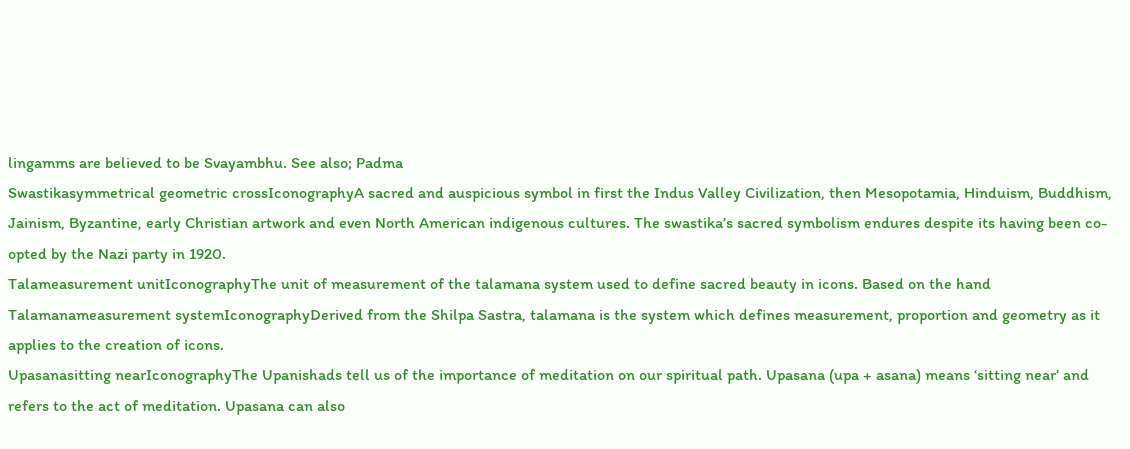lingamms are believed to be Svayambhu. See also; Padma
Swastikasymmetrical geometric crossIconographyA sacred and auspicious symbol in first the Indus Valley Civilization, then Mesopotamia, Hinduism, Buddhism, Jainism, Byzantine, early Christian artwork and even North American indigenous cultures. The swastika’s sacred symbolism endures despite its having been co-opted by the Nazi party in 1920.
Talameasurement unitIconographyThe unit of measurement of the talamana system used to define sacred beauty in icons. Based on the hand
Talamanameasurement systemIconographyDerived from the Shilpa Sastra, talamana is the system which defines measurement, proportion and geometry as it applies to the creation of icons.
Upasanasitting nearIconographyThe Upanishads tell us of the importance of meditation on our spiritual path. Upasana (upa + asana) means ‘sitting near’ and refers to the act of meditation. Upasana can also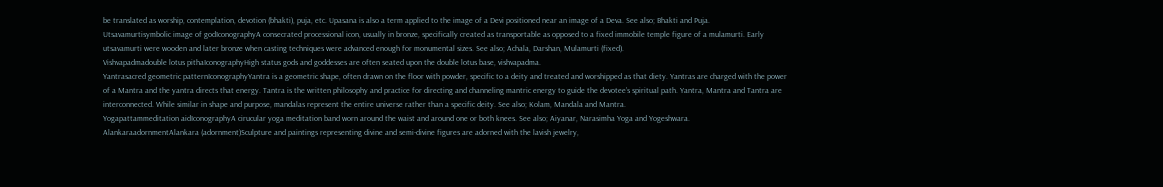be translated as worship, contemplation, devotion (bhakti), puja, etc. Upasana is also a term applied to the image of a Devi positioned near an image of a Deva. See also; Bhakti and Puja.
Utsavamurtisymbolic image of godIconographyA consecrated processional icon, usually in bronze, specifically created as transportable as opposed to a fixed immobile temple figure of a mulamurti. Early utsavamurti were wooden and later bronze when casting techniques were advanced enough for monumental sizes. See also; Achala, Darshan, Mulamurti (fixed).
Vishvapadmadouble lotus pithaIconographyHigh status gods and goddesses are often seated upon the double lotus base, vishvapadma.
Yantrasacred geometric patternIconographyYantra is a geometric shape, often drawn on the floor with powder, specific to a deity and treated and worshipped as that diety. Yantras are charged with the power of a Mantra and the yantra directs that energy. Tantra is the written philosophy and practice for directing and channeling mantric energy to guide the devotee’s spiritual path. Yantra, Mantra and Tantra are interconnected. While similar in shape and purpose, mandalas represent the entire universe rather than a specific deity. See also; Kolam, Mandala and Mantra.
Yogapattammeditation aidIconographyA cirucular yoga meditation band worn around the waist and around one or both knees. See also; Aiyanar, Narasimha Yoga and Yogeshwara.
AlankaraadornmentAlankara (adornment)Sculpture and paintings representing divine and semi-divine figures are adorned with the lavish jewelry,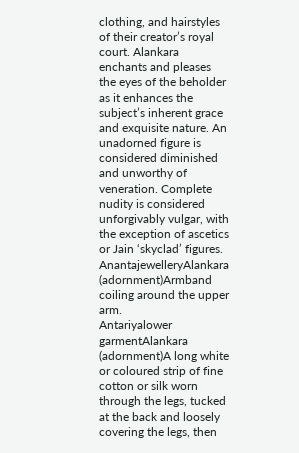clothing, and hairstyles of their creator’s royal court. Alankara enchants and pleases the eyes of the beholder as it enhances the subject’s inherent grace and exquisite nature. An unadorned figure is considered diminished and unworthy of veneration. Complete nudity is considered unforgivably vulgar, with the exception of ascetics or Jain ‘skyclad’ figures.
AnantajewelleryAlankara (adornment)Armband coiling around the upper arm.
Antariyalower garmentAlankara (adornment)A long white or coloured strip of fine cotton or silk worn through the legs, tucked at the back and loosely covering the legs, then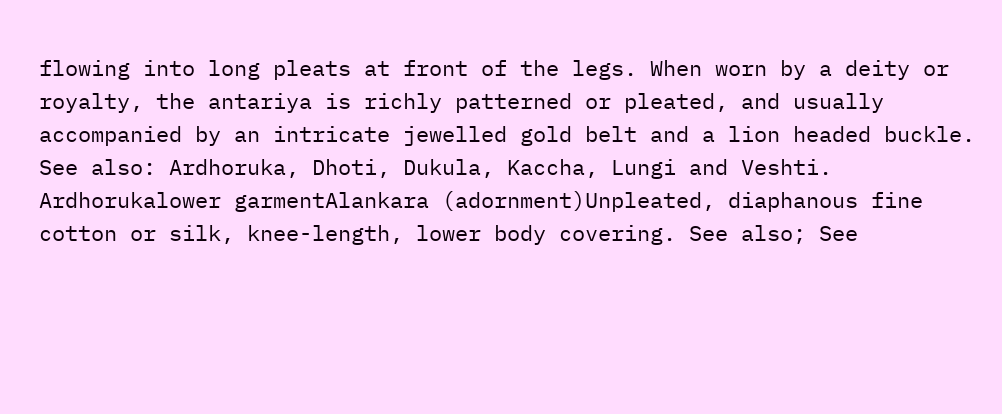flowing into long pleats at front of the legs. When worn by a deity or royalty, the antariya is richly patterned or pleated, and usually accompanied by an intricate jewelled gold belt and a lion headed buckle. See also: Ardhoruka, Dhoti, Dukula, Kaccha, Lungi and Veshti.
Ardhorukalower garmentAlankara (adornment)Unpleated, diaphanous fine cotton or silk, knee-length, lower body covering. See also; See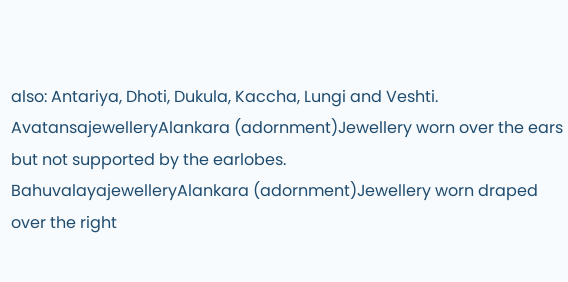also: Antariya, Dhoti, Dukula, Kaccha, Lungi and Veshti.
AvatansajewelleryAlankara (adornment)Jewellery worn over the ears but not supported by the earlobes.
BahuvalayajewelleryAlankara (adornment)Jewellery worn draped over the right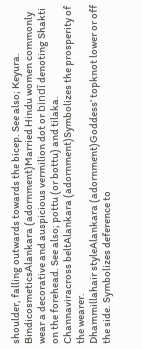shoulder, falling outwards towards the bicep. See also; Keyura.
BindicosmeticsAlankara (adornment)Married Hindu women commonly wear a decorative and auspicious vermilion dot or bindī denoting Shakti on the forehead. See also; pottu (or bottu) and tilaka.
Channaviracross beltAlankara (adornment)Symbolizes the prosperity of the wearer.
Dhammillahair styleAlankara (adornment)Goddess’ topknot lower or off the side. Symbolizes deference to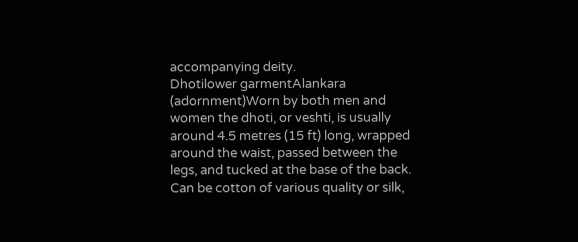accompanying deity.
Dhotilower garmentAlankara (adornment)Worn by both men and women the dhoti, or veshti, is usually around 4.5 metres (15 ft) long, wrapped around the waist, passed between the legs, and tucked at the base of the back. Can be cotton of various quality or silk,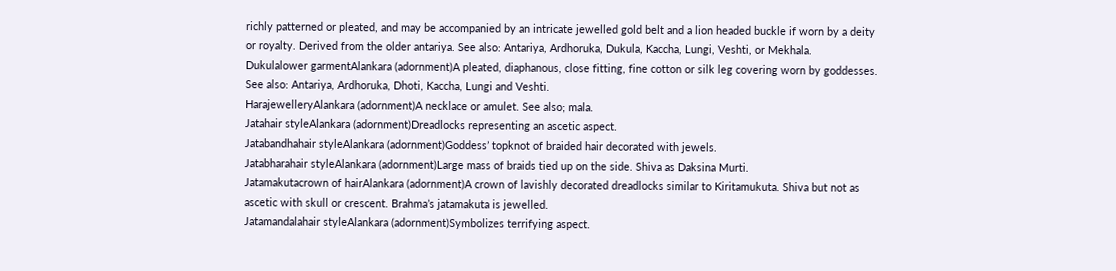richly patterned or pleated, and may be accompanied by an intricate jewelled gold belt and a lion headed buckle if worn by a deity or royalty. Derived from the older antariya. See also: Antariya, Ardhoruka, Dukula, Kaccha, Lungi, Veshti, or Mekhala.
Dukulalower garmentAlankara (adornment)A pleated, diaphanous, close fitting, fine cotton or silk leg covering worn by goddesses. See also: Antariya, Ardhoruka, Dhoti, Kaccha, Lungi and Veshti.
HarajewelleryAlankara (adornment)A necklace or amulet. See also; mala.
Jatahair styleAlankara (adornment)Dreadlocks representing an ascetic aspect.
Jatabandhahair styleAlankara (adornment)Goddess’ topknot of braided hair decorated with jewels.
Jatabharahair styleAlankara (adornment)Large mass of braids tied up on the side. Shiva as Daksina Murti.
Jatamakutacrown of hairAlankara (adornment)A crown of lavishly decorated dreadlocks similar to Kiritamukuta. Shiva but not as ascetic with skull or crescent. Brahma’s jatamakuta is jewelled.
Jatamandalahair styleAlankara (adornment)Symbolizes terrifying aspect.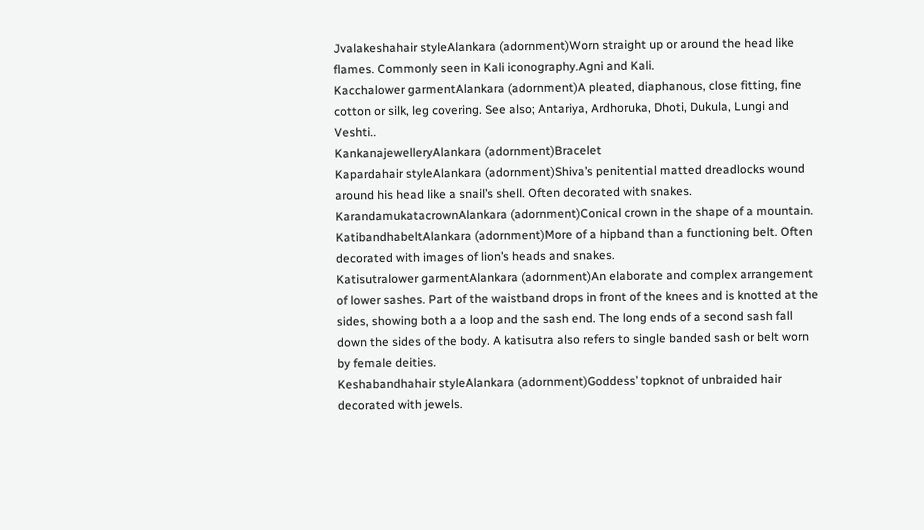Jvalakeshahair styleAlankara (adornment)Worn straight up or around the head like flames. Commonly seen in Kali iconography.Agni and Kali.
Kacchalower garmentAlankara (adornment)A pleated, diaphanous, close fitting, fine cotton or silk, leg covering. See also; Antariya, Ardhoruka, Dhoti, Dukula, Lungi and Veshti..
KankanajewelleryAlankara (adornment)Bracelet
Kapardahair styleAlankara (adornment)Shiva’s penitential matted dreadlocks wound around his head like a snail’s shell. Often decorated with snakes.
KarandamukatacrownAlankara (adornment)Conical crown in the shape of a mountain.
KatibandhabeltAlankara (adornment)More of a hipband than a functioning belt. Often decorated with images of lion’s heads and snakes.
Katisutralower garmentAlankara (adornment)An elaborate and complex arrangement of lower sashes. Part of the waistband drops in front of the knees and is knotted at the sides, showing both a a loop and the sash end. The long ends of a second sash fall down the sides of the body. A katisutra also refers to single banded sash or belt worn by female deities.
Keshabandhahair styleAlankara (adornment)Goddess’ topknot of unbraided hair decorated with jewels.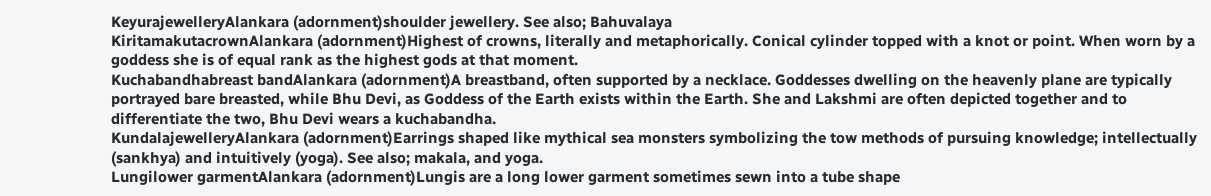KeyurajewelleryAlankara (adornment)shoulder jewellery. See also; Bahuvalaya
KiritamakutacrownAlankara (adornment)Highest of crowns, literally and metaphorically. Conical cylinder topped with a knot or point. When worn by a goddess she is of equal rank as the highest gods at that moment.
Kuchabandhabreast bandAlankara (adornment)A breastband, often supported by a necklace. Goddesses dwelling on the heavenly plane are typically portrayed bare breasted, while Bhu Devi, as Goddess of the Earth exists within the Earth. She and Lakshmi are often depicted together and to differentiate the two, Bhu Devi wears a kuchabandha.
KundalajewelleryAlankara (adornment)Earrings shaped like mythical sea monsters symbolizing the tow methods of pursuing knowledge; intellectually (sankhya) and intuitively (yoga). See also; makala, and yoga.
Lungilower garmentAlankara (adornment)Lungis are a long lower garment sometimes sewn into a tube shape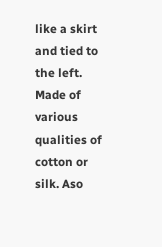like a skirt and tied to the left. Made of various qualities of cotton or silk. Aso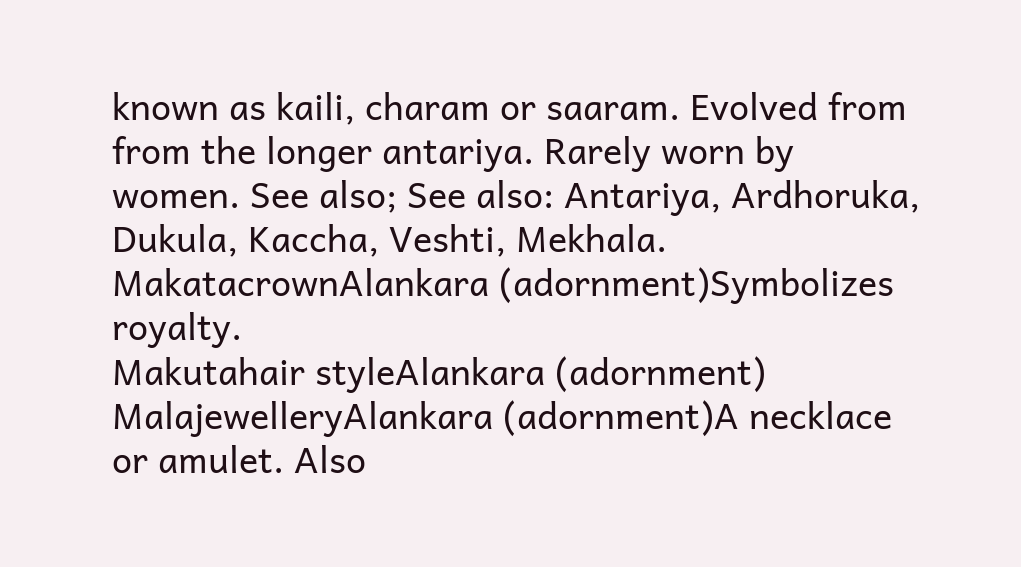known as kaili, charam or saaram. Evolved from from the longer antariya. Rarely worn by women. See also; See also: Antariya, Ardhoruka, Dukula, Kaccha, Veshti, Mekhala.
MakatacrownAlankara (adornment)Symbolizes royalty.
Makutahair styleAlankara (adornment)
MalajewelleryAlankara (adornment)A necklace or amulet. Also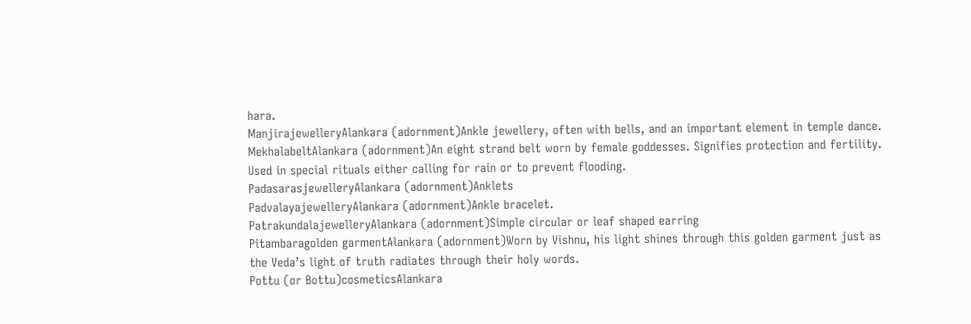hara.
ManjirajewelleryAlankara (adornment)Ankle jewellery, often with bells, and an important element in temple dance.
MekhalabeltAlankara (adornment)An eight strand belt worn by female goddesses. Signifies protection and fertility. Used in special rituals either calling for rain or to prevent flooding.
PadasarasjewelleryAlankara (adornment)Anklets
PadvalayajewelleryAlankara (adornment)Ankle bracelet.
PatrakundalajewelleryAlankara (adornment)Simple circular or leaf shaped earring
Pitambaragolden garmentAlankara (adornment)Worn by Vishnu, his light shines through this golden garment just as the Veda’s light of truth radiates through their holy words.
Pottu (or Bottu)cosmeticsAlankara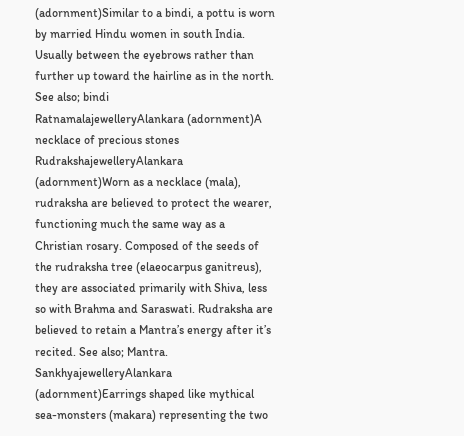(adornment)Similar to a bindi, a pottu is worn by married Hindu women in south India. Usually between the eyebrows rather than further up toward the hairline as in the north. See also; bindi
RatnamalajewelleryAlankara (adornment)A necklace of precious stones
RudrakshajewelleryAlankara (adornment)Worn as a necklace (mala), rudraksha are believed to protect the wearer, functioning much the same way as a Christian rosary. Composed of the seeds of the rudraksha tree (elaeocarpus ganitreus), they are associated primarily with Shiva, less so with Brahma and Saraswati. Rudraksha are believed to retain a Mantra’s energy after it’s recited. See also; Mantra.
SankhyajewelleryAlankara (adornment)Earrings shaped like mythical sea-monsters (makara) representing the two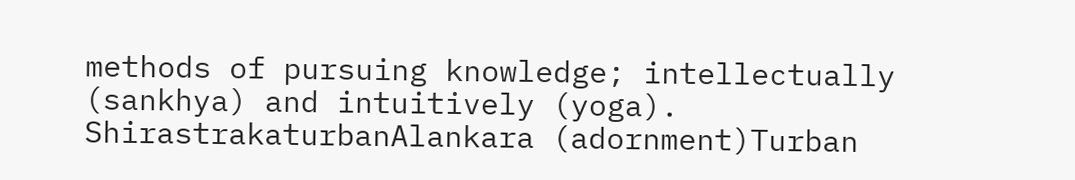methods of pursuing knowledge; intellectually (sankhya) and intuitively (yoga).
ShirastrakaturbanAlankara (adornment)Turban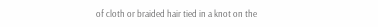of cloth or braided hair tied in a knot on the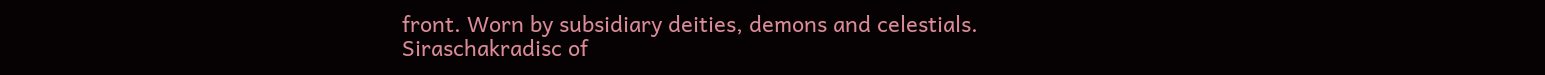front. Worn by subsidiary deities, demons and celestials.
Siraschakradisc of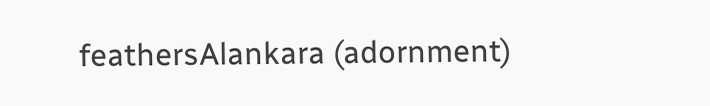feathersAlankara (adornment)